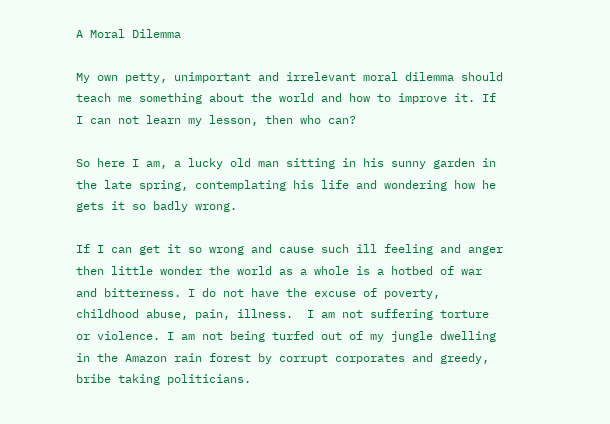A Moral Dilemma

My own petty, unimportant and irrelevant moral dilemma should teach me something about the world and how to improve it. If I can not learn my lesson, then who can?

So here I am, a lucky old man sitting in his sunny garden in the late spring, contemplating his life and wondering how he gets it so badly wrong.

If I can get it so wrong and cause such ill feeling and anger then little wonder the world as a whole is a hotbed of war and bitterness. I do not have the excuse of poverty, childhood abuse, pain, illness.  I am not suffering torture or violence. I am not being turfed out of my jungle dwelling in the Amazon rain forest by corrupt corporates and greedy, bribe taking politicians.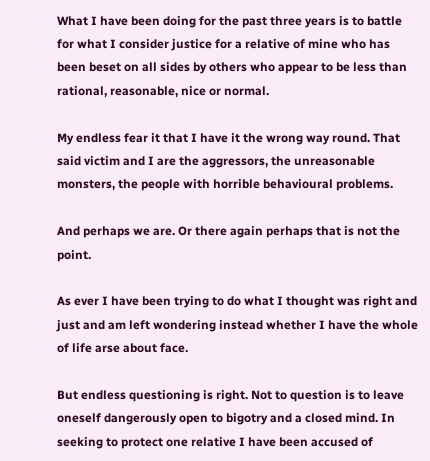What I have been doing for the past three years is to battle for what I consider justice for a relative of mine who has been beset on all sides by others who appear to be less than rational, reasonable, nice or normal.

My endless fear it that I have it the wrong way round. That said victim and I are the aggressors, the unreasonable monsters, the people with horrible behavioural problems.

And perhaps we are. Or there again perhaps that is not the point.

As ever I have been trying to do what I thought was right and just and am left wondering instead whether I have the whole of life arse about face.

But endless questioning is right. Not to question is to leave oneself dangerously open to bigotry and a closed mind. In seeking to protect one relative I have been accused of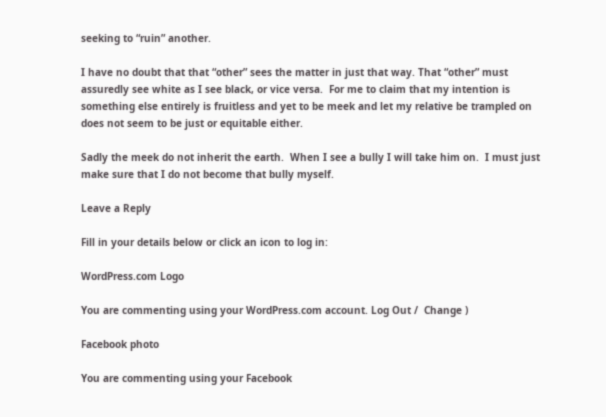seeking to “ruin” another.

I have no doubt that that “other” sees the matter in just that way. That “other” must assuredly see white as I see black, or vice versa.  For me to claim that my intention is something else entirely is fruitless and yet to be meek and let my relative be trampled on does not seem to be just or equitable either.

Sadly the meek do not inherit the earth.  When I see a bully I will take him on.  I must just make sure that I do not become that bully myself.

Leave a Reply

Fill in your details below or click an icon to log in:

WordPress.com Logo

You are commenting using your WordPress.com account. Log Out /  Change )

Facebook photo

You are commenting using your Facebook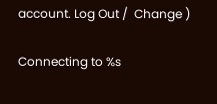account. Log Out /  Change )

Connecting to %s